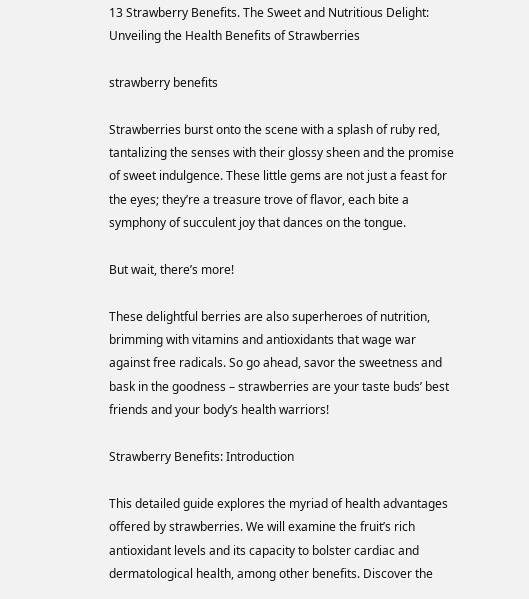13 Strawberry Benefits. The Sweet and Nutritious Delight: Unveiling the Health Benefits of Strawberries

strawberry benefits

Strawberries burst onto the scene with a splash of ruby red, tantalizing the senses with their glossy sheen and the promise of sweet indulgence. These little gems are not just a feast for the eyes; they’re a treasure trove of flavor, each bite a symphony of succulent joy that dances on the tongue.

But wait, there’s more!

These delightful berries are also superheroes of nutrition, brimming with vitamins and antioxidants that wage war against free radicals. So go ahead, savor the sweetness and bask in the goodness – strawberries are your taste buds’ best friends and your body’s health warriors!

Strawberry Benefits: Introduction

This detailed guide explores the myriad of health advantages offered by strawberries. We will examine the fruit’s rich antioxidant levels and its capacity to bolster cardiac and dermatological health, among other benefits. Discover the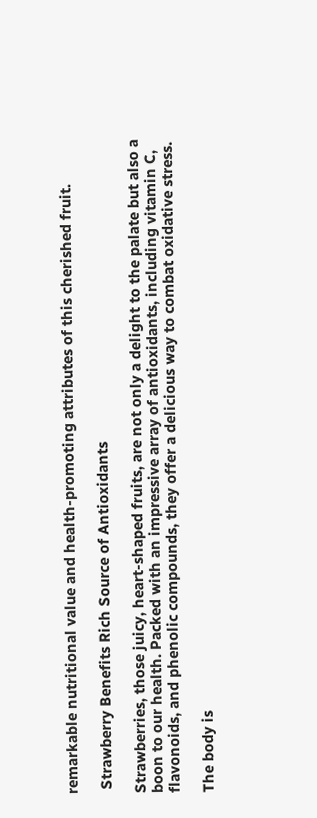remarkable nutritional value and health-promoting attributes of this cherished fruit.

 Strawberry Benefits Rich Source of Antioxidants

Strawberries, those juicy, heart-shaped fruits, are not only a delight to the palate but also a boon to our health. Packed with an impressive array of antioxidants, including vitamin C, flavonoids, and phenolic compounds, they offer a delicious way to combat oxidative stress.

The body is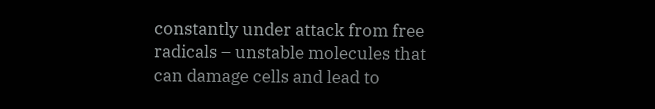constantly under attack from free radicals – unstable molecules that can damage cells and lead to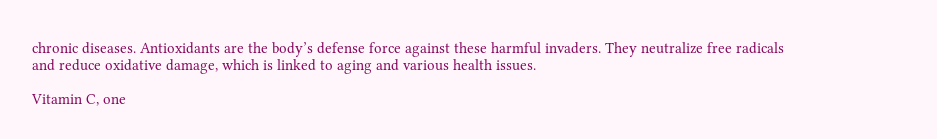chronic diseases. Antioxidants are the body’s defense force against these harmful invaders. They neutralize free radicals and reduce oxidative damage, which is linked to aging and various health issues.

Vitamin C, one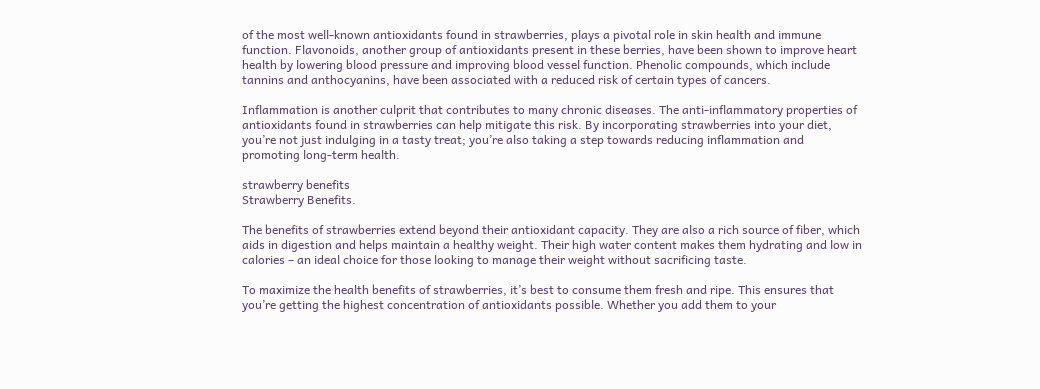of the most well-known antioxidants found in strawberries, plays a pivotal role in skin health and immune function. Flavonoids, another group of antioxidants present in these berries, have been shown to improve heart health by lowering blood pressure and improving blood vessel function. Phenolic compounds, which include tannins and anthocyanins, have been associated with a reduced risk of certain types of cancers.

Inflammation is another culprit that contributes to many chronic diseases. The anti-inflammatory properties of antioxidants found in strawberries can help mitigate this risk. By incorporating strawberries into your diet, you’re not just indulging in a tasty treat; you’re also taking a step towards reducing inflammation and promoting long-term health.

strawberry benefits
Strawberry Benefits.

The benefits of strawberries extend beyond their antioxidant capacity. They are also a rich source of fiber, which aids in digestion and helps maintain a healthy weight. Their high water content makes them hydrating and low in calories – an ideal choice for those looking to manage their weight without sacrificing taste.

To maximize the health benefits of strawberries, it’s best to consume them fresh and ripe. This ensures that you’re getting the highest concentration of antioxidants possible. Whether you add them to your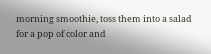morning smoothie, toss them into a salad for a pop of color and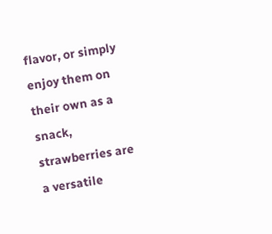flavor, or simply enjoy them on their own as a snack, strawberries are a versatile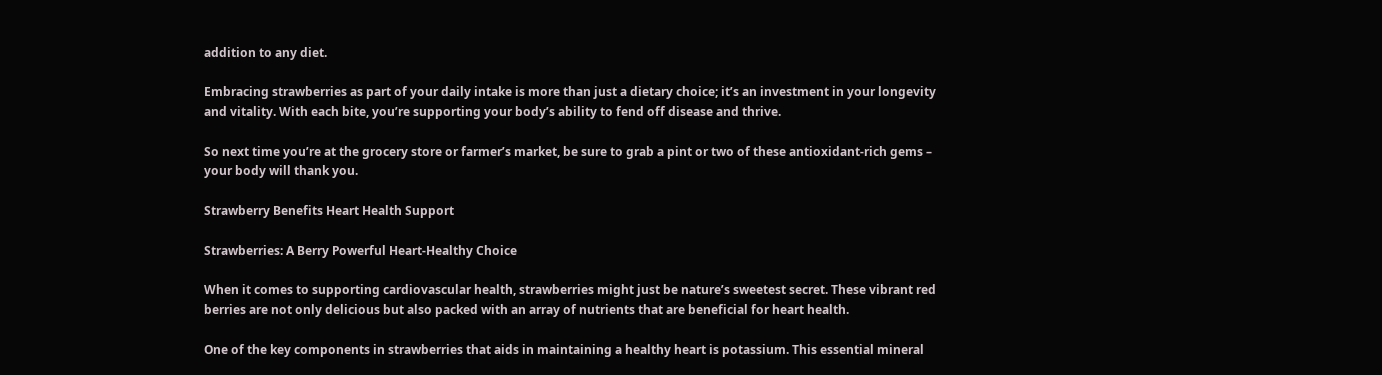addition to any diet.

Embracing strawberries as part of your daily intake is more than just a dietary choice; it’s an investment in your longevity and vitality. With each bite, you’re supporting your body’s ability to fend off disease and thrive.

So next time you’re at the grocery store or farmer’s market, be sure to grab a pint or two of these antioxidant-rich gems – your body will thank you.

Strawberry Benefits Heart Health Support

Strawberries: A Berry Powerful Heart-Healthy Choice

When it comes to supporting cardiovascular health, strawberries might just be nature’s sweetest secret. These vibrant red berries are not only delicious but also packed with an array of nutrients that are beneficial for heart health.

One of the key components in strawberries that aids in maintaining a healthy heart is potassium. This essential mineral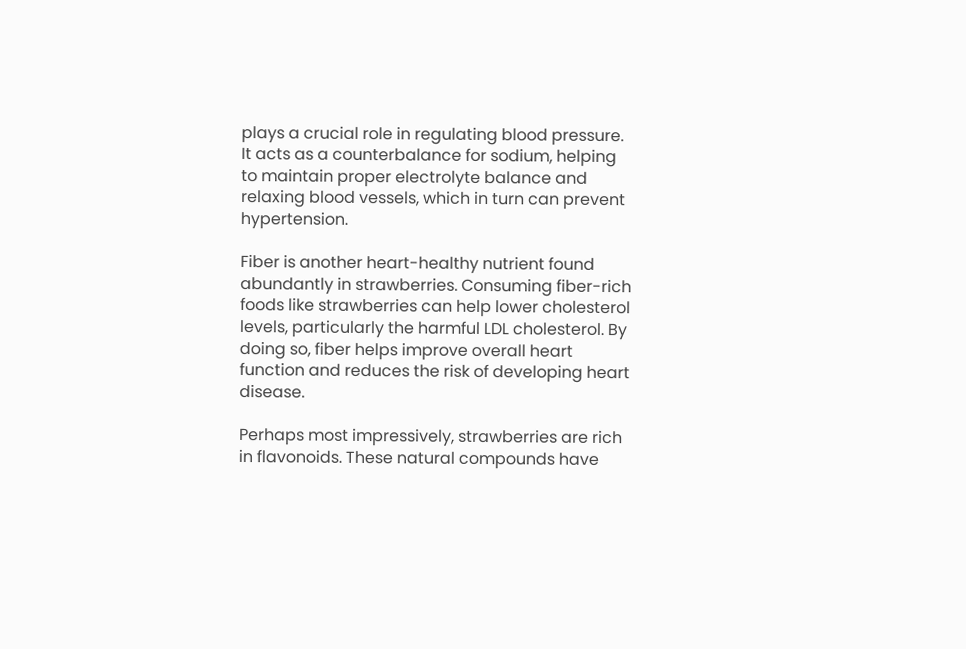plays a crucial role in regulating blood pressure. It acts as a counterbalance for sodium, helping to maintain proper electrolyte balance and relaxing blood vessels, which in turn can prevent hypertension.

Fiber is another heart-healthy nutrient found abundantly in strawberries. Consuming fiber-rich foods like strawberries can help lower cholesterol levels, particularly the harmful LDL cholesterol. By doing so, fiber helps improve overall heart function and reduces the risk of developing heart disease.

Perhaps most impressively, strawberries are rich in flavonoids. These natural compounds have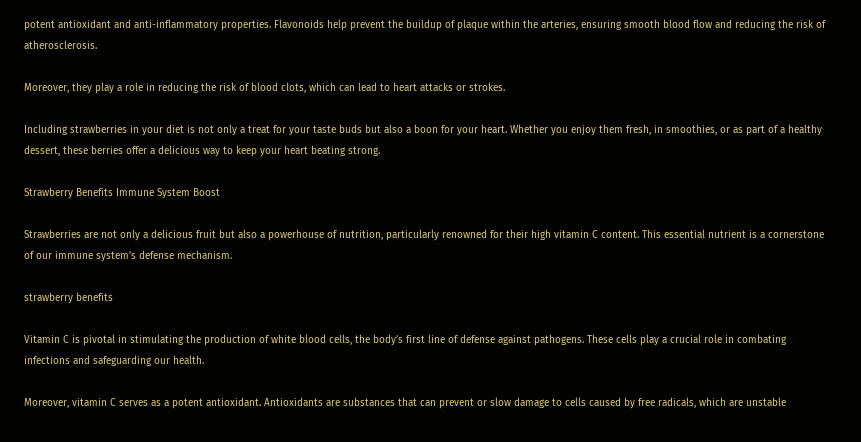potent antioxidant and anti-inflammatory properties. Flavonoids help prevent the buildup of plaque within the arteries, ensuring smooth blood flow and reducing the risk of atherosclerosis.

Moreover, they play a role in reducing the risk of blood clots, which can lead to heart attacks or strokes.

Including strawberries in your diet is not only a treat for your taste buds but also a boon for your heart. Whether you enjoy them fresh, in smoothies, or as part of a healthy dessert, these berries offer a delicious way to keep your heart beating strong.

Strawberry Benefits Immune System Boost

Strawberries are not only a delicious fruit but also a powerhouse of nutrition, particularly renowned for their high vitamin C content. This essential nutrient is a cornerstone of our immune system’s defense mechanism.

strawberry benefits

Vitamin C is pivotal in stimulating the production of white blood cells, the body’s first line of defense against pathogens. These cells play a crucial role in combating infections and safeguarding our health.

Moreover, vitamin C serves as a potent antioxidant. Antioxidants are substances that can prevent or slow damage to cells caused by free radicals, which are unstable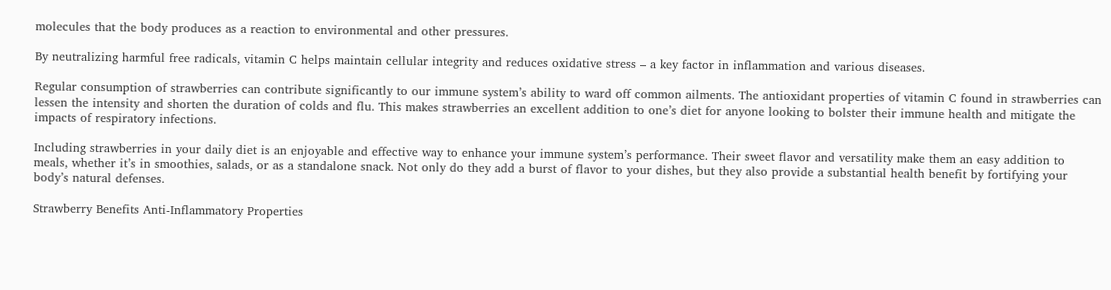molecules that the body produces as a reaction to environmental and other pressures.

By neutralizing harmful free radicals, vitamin C helps maintain cellular integrity and reduces oxidative stress – a key factor in inflammation and various diseases.

Regular consumption of strawberries can contribute significantly to our immune system’s ability to ward off common ailments. The antioxidant properties of vitamin C found in strawberries can lessen the intensity and shorten the duration of colds and flu. This makes strawberries an excellent addition to one’s diet for anyone looking to bolster their immune health and mitigate the impacts of respiratory infections.

Including strawberries in your daily diet is an enjoyable and effective way to enhance your immune system’s performance. Their sweet flavor and versatility make them an easy addition to meals, whether it’s in smoothies, salads, or as a standalone snack. Not only do they add a burst of flavor to your dishes, but they also provide a substantial health benefit by fortifying your body’s natural defenses.

Strawberry Benefits Anti-Inflammatory Properties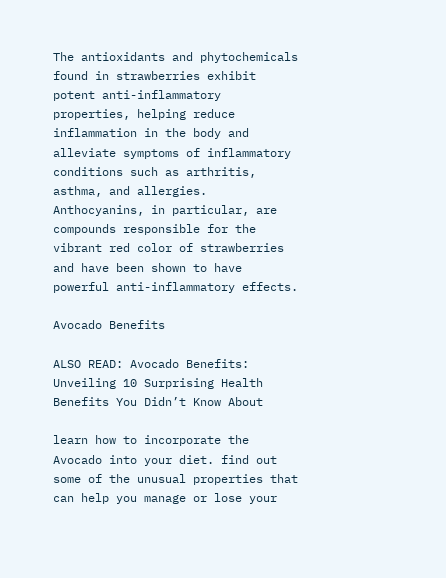The antioxidants and phytochemicals found in strawberries exhibit potent anti-inflammatory properties, helping reduce inflammation in the body and alleviate symptoms of inflammatory conditions such as arthritis, asthma, and allergies. Anthocyanins, in particular, are compounds responsible for the vibrant red color of strawberries and have been shown to have powerful anti-inflammatory effects.

Avocado Benefits

ALSO READ: Avocado Benefits: Unveiling 10 Surprising Health Benefits You Didn’t Know About

learn how to incorporate the Avocado into your diet. find out some of the unusual properties that can help you manage or lose your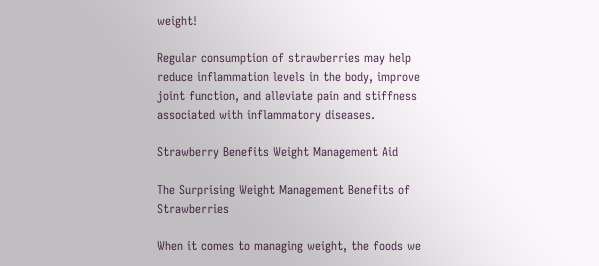weight!

Regular consumption of strawberries may help reduce inflammation levels in the body, improve joint function, and alleviate pain and stiffness associated with inflammatory diseases.

Strawberry Benefits Weight Management Aid

The Surprising Weight Management Benefits of Strawberries

When it comes to managing weight, the foods we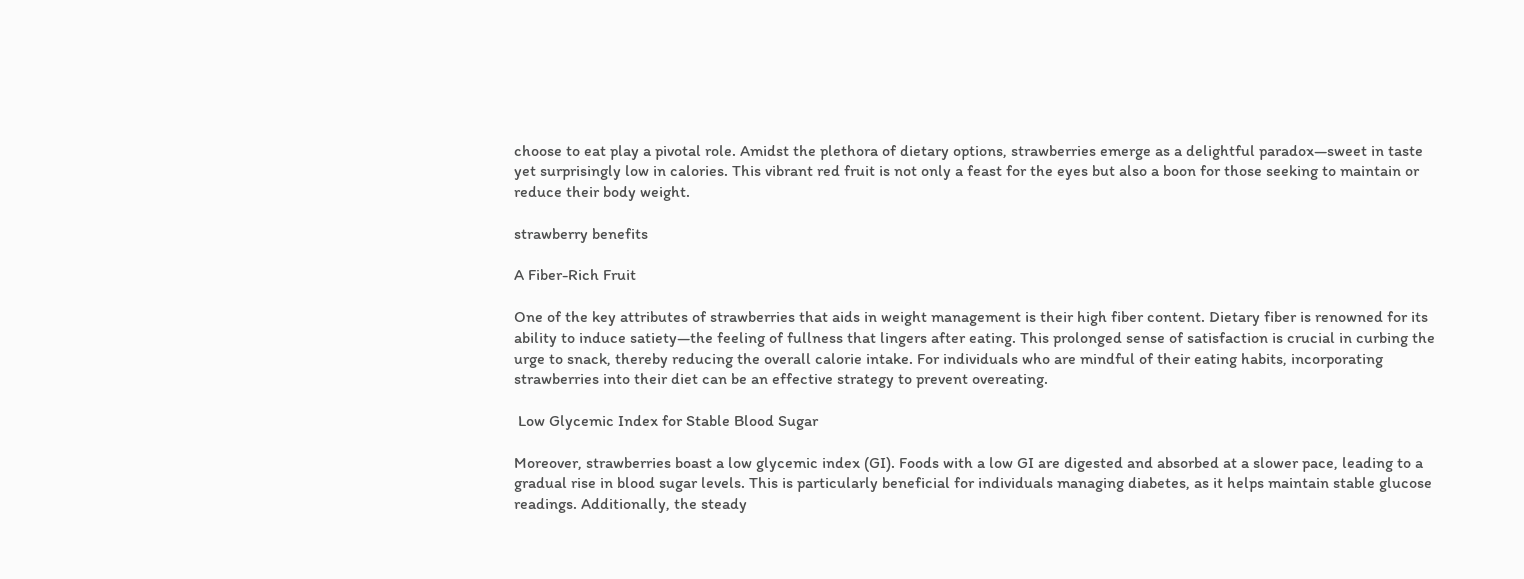choose to eat play a pivotal role. Amidst the plethora of dietary options, strawberries emerge as a delightful paradox—sweet in taste yet surprisingly low in calories. This vibrant red fruit is not only a feast for the eyes but also a boon for those seeking to maintain or reduce their body weight.

strawberry benefits

A Fiber-Rich Fruit

One of the key attributes of strawberries that aids in weight management is their high fiber content. Dietary fiber is renowned for its ability to induce satiety—the feeling of fullness that lingers after eating. This prolonged sense of satisfaction is crucial in curbing the urge to snack, thereby reducing the overall calorie intake. For individuals who are mindful of their eating habits, incorporating strawberries into their diet can be an effective strategy to prevent overeating.

 Low Glycemic Index for Stable Blood Sugar

Moreover, strawberries boast a low glycemic index (GI). Foods with a low GI are digested and absorbed at a slower pace, leading to a gradual rise in blood sugar levels. This is particularly beneficial for individuals managing diabetes, as it helps maintain stable glucose readings. Additionally, the steady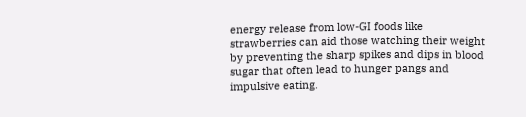energy release from low-GI foods like strawberries can aid those watching their weight by preventing the sharp spikes and dips in blood sugar that often lead to hunger pangs and impulsive eating.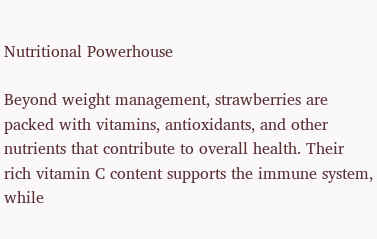Nutritional Powerhouse

Beyond weight management, strawberries are packed with vitamins, antioxidants, and other nutrients that contribute to overall health. Their rich vitamin C content supports the immune system, while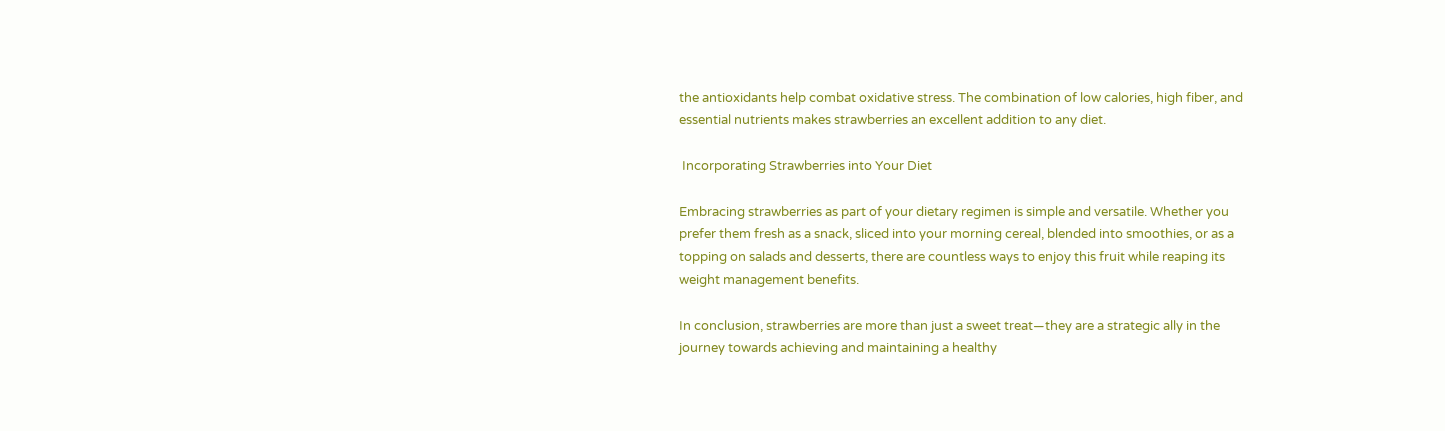the antioxidants help combat oxidative stress. The combination of low calories, high fiber, and essential nutrients makes strawberries an excellent addition to any diet.

 Incorporating Strawberries into Your Diet

Embracing strawberries as part of your dietary regimen is simple and versatile. Whether you prefer them fresh as a snack, sliced into your morning cereal, blended into smoothies, or as a topping on salads and desserts, there are countless ways to enjoy this fruit while reaping its weight management benefits.

In conclusion, strawberries are more than just a sweet treat—they are a strategic ally in the journey towards achieving and maintaining a healthy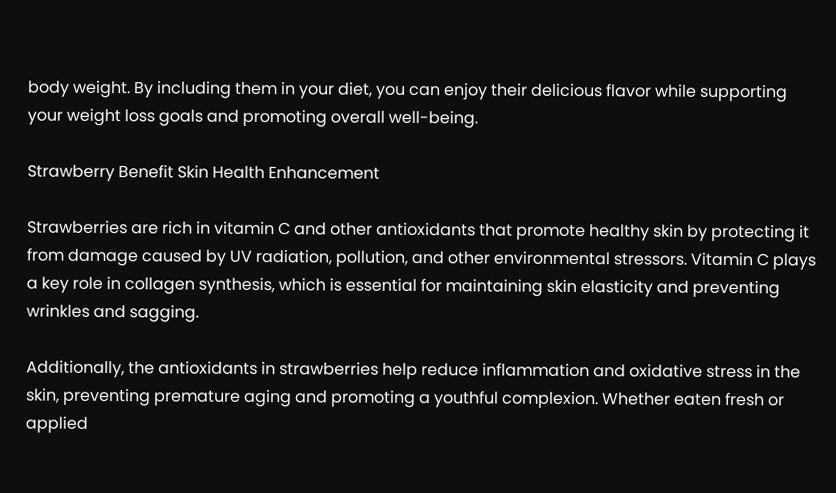body weight. By including them in your diet, you can enjoy their delicious flavor while supporting your weight loss goals and promoting overall well-being.

Strawberry Benefit Skin Health Enhancement

Strawberries are rich in vitamin C and other antioxidants that promote healthy skin by protecting it from damage caused by UV radiation, pollution, and other environmental stressors. Vitamin C plays a key role in collagen synthesis, which is essential for maintaining skin elasticity and preventing wrinkles and sagging.

Additionally, the antioxidants in strawberries help reduce inflammation and oxidative stress in the skin, preventing premature aging and promoting a youthful complexion. Whether eaten fresh or applied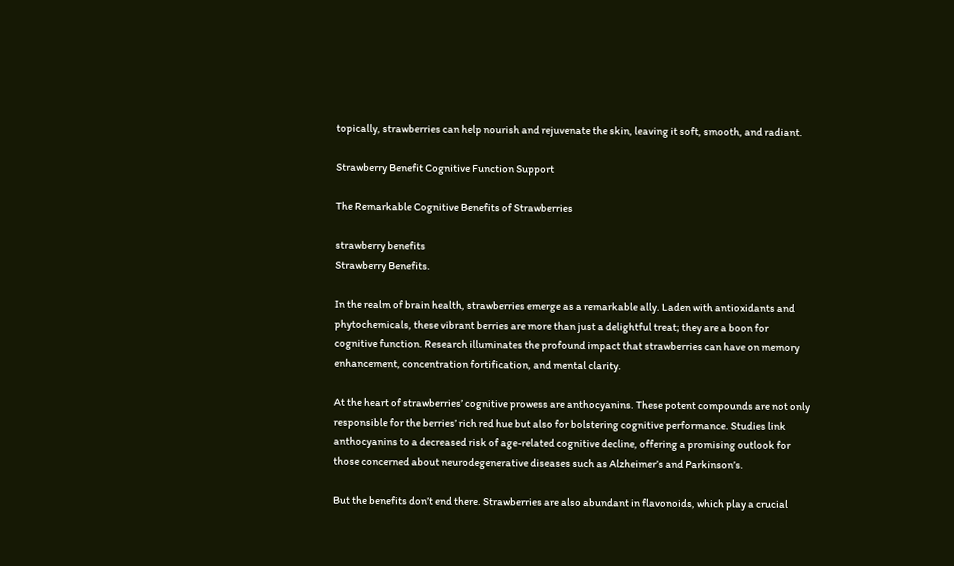topically, strawberries can help nourish and rejuvenate the skin, leaving it soft, smooth, and radiant.

Strawberry Benefit Cognitive Function Support

The Remarkable Cognitive Benefits of Strawberries

strawberry benefits
Strawberry Benefits.

In the realm of brain health, strawberries emerge as a remarkable ally. Laden with antioxidants and phytochemicals, these vibrant berries are more than just a delightful treat; they are a boon for cognitive function. Research illuminates the profound impact that strawberries can have on memory enhancement, concentration fortification, and mental clarity.

At the heart of strawberries’ cognitive prowess are anthocyanins. These potent compounds are not only responsible for the berries’ rich red hue but also for bolstering cognitive performance. Studies link anthocyanins to a decreased risk of age-related cognitive decline, offering a promising outlook for those concerned about neurodegenerative diseases such as Alzheimer’s and Parkinson’s.

But the benefits don’t end there. Strawberries are also abundant in flavonoids, which play a crucial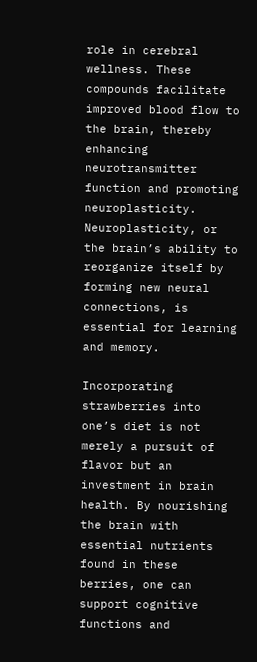role in cerebral wellness. These compounds facilitate improved blood flow to the brain, thereby enhancing neurotransmitter function and promoting neuroplasticity. Neuroplasticity, or the brain’s ability to reorganize itself by forming new neural connections, is essential for learning and memory.

Incorporating strawberries into one’s diet is not merely a pursuit of flavor but an investment in brain health. By nourishing the brain with essential nutrients found in these berries, one can support cognitive functions and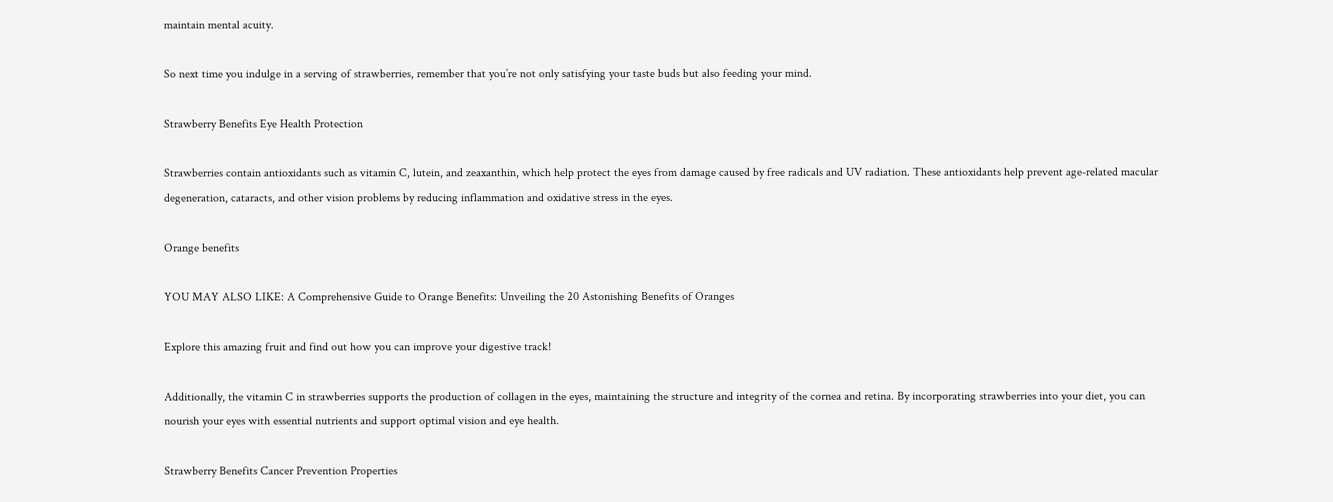maintain mental acuity.

So next time you indulge in a serving of strawberries, remember that you’re not only satisfying your taste buds but also feeding your mind.

Strawberry Benefits Eye Health Protection

Strawberries contain antioxidants such as vitamin C, lutein, and zeaxanthin, which help protect the eyes from damage caused by free radicals and UV radiation. These antioxidants help prevent age-related macular degeneration, cataracts, and other vision problems by reducing inflammation and oxidative stress in the eyes.

Orange benefits

YOU MAY ALSO LIKE: A Comprehensive Guide to Orange Benefits: Unveiling the 20 Astonishing Benefits of Oranges

Explore this amazing fruit and find out how you can improve your digestive track!

Additionally, the vitamin C in strawberries supports the production of collagen in the eyes, maintaining the structure and integrity of the cornea and retina. By incorporating strawberries into your diet, you can nourish your eyes with essential nutrients and support optimal vision and eye health.

Strawberry Benefits Cancer Prevention Properties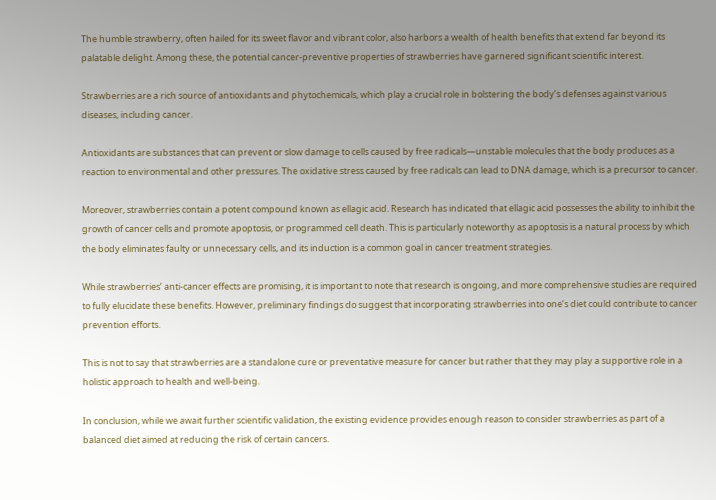The humble strawberry, often hailed for its sweet flavor and vibrant color, also harbors a wealth of health benefits that extend far beyond its palatable delight. Among these, the potential cancer-preventive properties of strawberries have garnered significant scientific interest.

Strawberries are a rich source of antioxidants and phytochemicals, which play a crucial role in bolstering the body’s defenses against various diseases, including cancer.

Antioxidants are substances that can prevent or slow damage to cells caused by free radicals—unstable molecules that the body produces as a reaction to environmental and other pressures. The oxidative stress caused by free radicals can lead to DNA damage, which is a precursor to cancer.

Moreover, strawberries contain a potent compound known as ellagic acid. Research has indicated that ellagic acid possesses the ability to inhibit the growth of cancer cells and promote apoptosis, or programmed cell death. This is particularly noteworthy as apoptosis is a natural process by which the body eliminates faulty or unnecessary cells, and its induction is a common goal in cancer treatment strategies.

While strawberries’ anti-cancer effects are promising, it is important to note that research is ongoing, and more comprehensive studies are required to fully elucidate these benefits. However, preliminary findings do suggest that incorporating strawberries into one’s diet could contribute to cancer prevention efforts.

This is not to say that strawberries are a standalone cure or preventative measure for cancer but rather that they may play a supportive role in a holistic approach to health and well-being.

In conclusion, while we await further scientific validation, the existing evidence provides enough reason to consider strawberries as part of a balanced diet aimed at reducing the risk of certain cancers.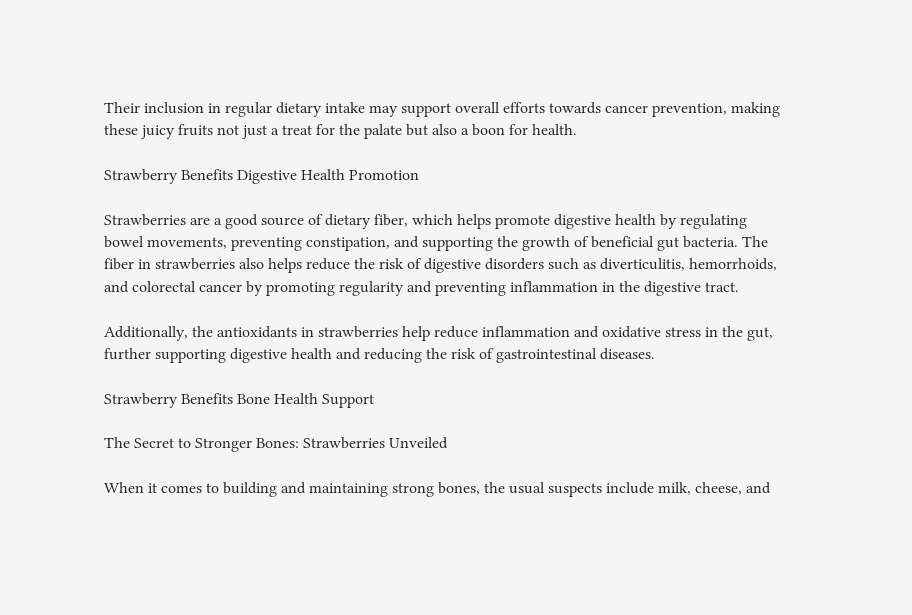Their inclusion in regular dietary intake may support overall efforts towards cancer prevention, making these juicy fruits not just a treat for the palate but also a boon for health.

Strawberry Benefits Digestive Health Promotion

Strawberries are a good source of dietary fiber, which helps promote digestive health by regulating bowel movements, preventing constipation, and supporting the growth of beneficial gut bacteria. The fiber in strawberries also helps reduce the risk of digestive disorders such as diverticulitis, hemorrhoids, and colorectal cancer by promoting regularity and preventing inflammation in the digestive tract.

Additionally, the antioxidants in strawberries help reduce inflammation and oxidative stress in the gut, further supporting digestive health and reducing the risk of gastrointestinal diseases.

Strawberry Benefits Bone Health Support

The Secret to Stronger Bones: Strawberries Unveiled

When it comes to building and maintaining strong bones, the usual suspects include milk, cheese, and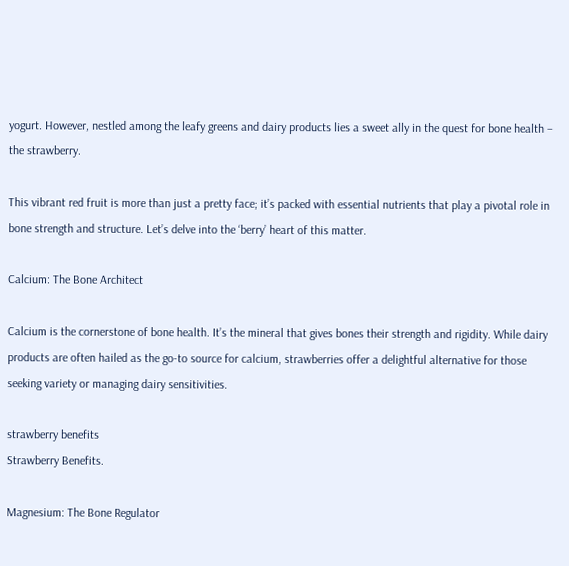yogurt. However, nestled among the leafy greens and dairy products lies a sweet ally in the quest for bone health – the strawberry.

This vibrant red fruit is more than just a pretty face; it’s packed with essential nutrients that play a pivotal role in bone strength and structure. Let’s delve into the ‘berry’ heart of this matter.

Calcium: The Bone Architect

Calcium is the cornerstone of bone health. It’s the mineral that gives bones their strength and rigidity. While dairy products are often hailed as the go-to source for calcium, strawberries offer a delightful alternative for those seeking variety or managing dairy sensitivities.

strawberry benefits
Strawberry Benefits.

Magnesium: The Bone Regulator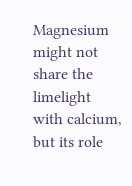Magnesium might not share the limelight with calcium, but its role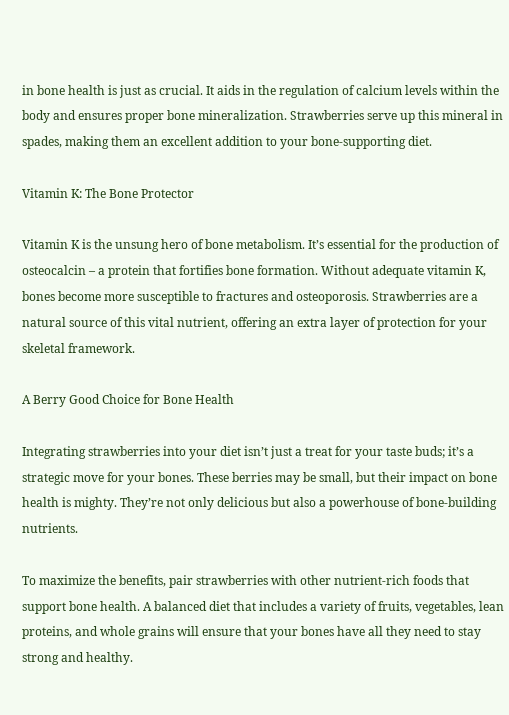in bone health is just as crucial. It aids in the regulation of calcium levels within the body and ensures proper bone mineralization. Strawberries serve up this mineral in spades, making them an excellent addition to your bone-supporting diet.

Vitamin K: The Bone Protector

Vitamin K is the unsung hero of bone metabolism. It’s essential for the production of osteocalcin – a protein that fortifies bone formation. Without adequate vitamin K, bones become more susceptible to fractures and osteoporosis. Strawberries are a natural source of this vital nutrient, offering an extra layer of protection for your skeletal framework.

A Berry Good Choice for Bone Health

Integrating strawberries into your diet isn’t just a treat for your taste buds; it’s a strategic move for your bones. These berries may be small, but their impact on bone health is mighty. They’re not only delicious but also a powerhouse of bone-building nutrients.

To maximize the benefits, pair strawberries with other nutrient-rich foods that support bone health. A balanced diet that includes a variety of fruits, vegetables, lean proteins, and whole grains will ensure that your bones have all they need to stay strong and healthy.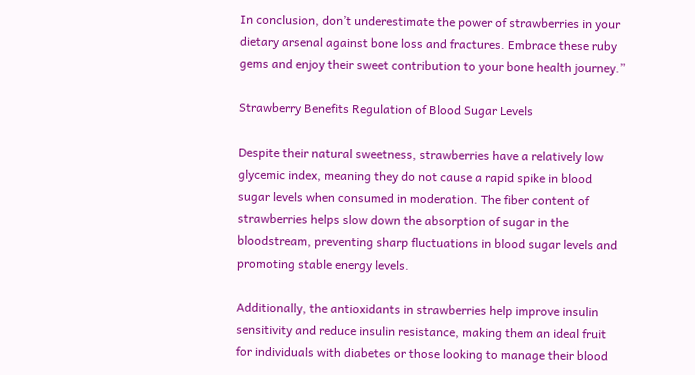In conclusion, don’t underestimate the power of strawberries in your dietary arsenal against bone loss and fractures. Embrace these ruby gems and enjoy their sweet contribution to your bone health journey.”

Strawberry Benefits Regulation of Blood Sugar Levels

Despite their natural sweetness, strawberries have a relatively low glycemic index, meaning they do not cause a rapid spike in blood sugar levels when consumed in moderation. The fiber content of strawberries helps slow down the absorption of sugar in the bloodstream, preventing sharp fluctuations in blood sugar levels and promoting stable energy levels.

Additionally, the antioxidants in strawberries help improve insulin sensitivity and reduce insulin resistance, making them an ideal fruit for individuals with diabetes or those looking to manage their blood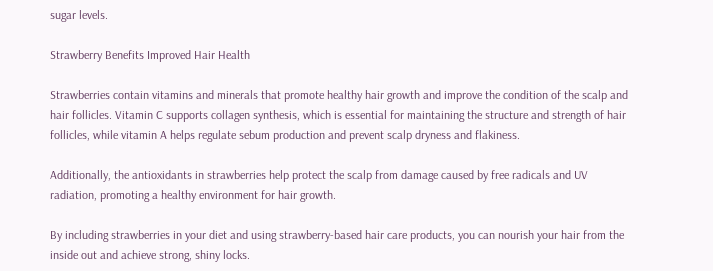sugar levels.

Strawberry Benefits Improved Hair Health

Strawberries contain vitamins and minerals that promote healthy hair growth and improve the condition of the scalp and hair follicles. Vitamin C supports collagen synthesis, which is essential for maintaining the structure and strength of hair follicles, while vitamin A helps regulate sebum production and prevent scalp dryness and flakiness.

Additionally, the antioxidants in strawberries help protect the scalp from damage caused by free radicals and UV radiation, promoting a healthy environment for hair growth.

By including strawberries in your diet and using strawberry-based hair care products, you can nourish your hair from the inside out and achieve strong, shiny locks.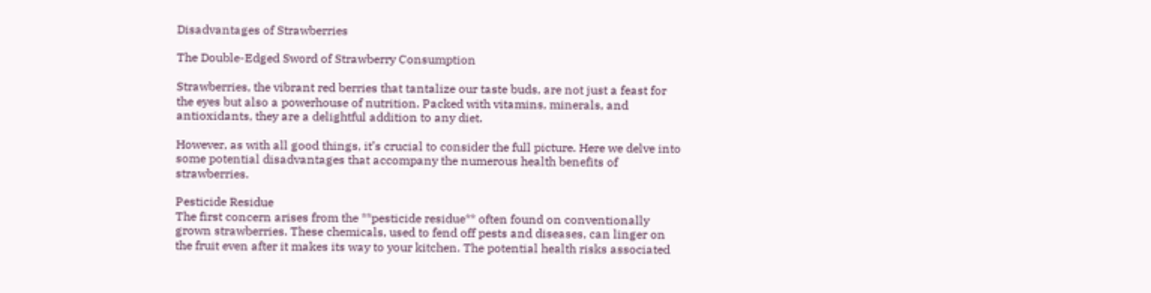Disadvantages of Strawberries

The Double-Edged Sword of Strawberry Consumption

Strawberries, the vibrant red berries that tantalize our taste buds, are not just a feast for the eyes but also a powerhouse of nutrition. Packed with vitamins, minerals, and antioxidants, they are a delightful addition to any diet.

However, as with all good things, it’s crucial to consider the full picture. Here we delve into some potential disadvantages that accompany the numerous health benefits of strawberries.

Pesticide Residue
The first concern arises from the **pesticide residue** often found on conventionally grown strawberries. These chemicals, used to fend off pests and diseases, can linger on the fruit even after it makes its way to your kitchen. The potential health risks associated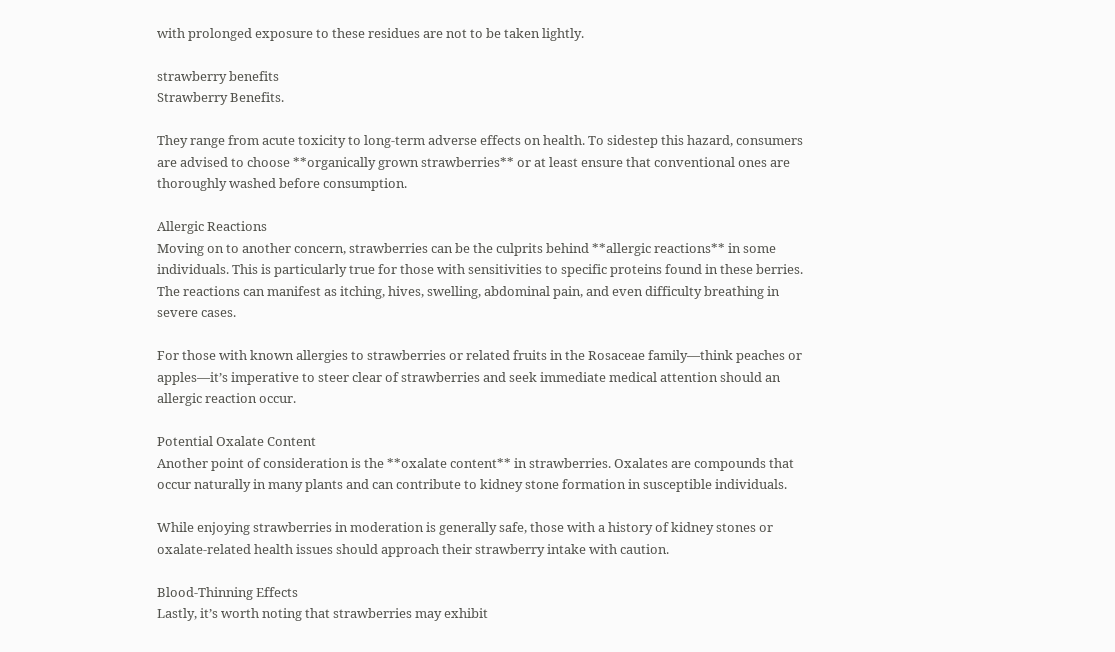with prolonged exposure to these residues are not to be taken lightly.

strawberry benefits
Strawberry Benefits.

They range from acute toxicity to long-term adverse effects on health. To sidestep this hazard, consumers are advised to choose **organically grown strawberries** or at least ensure that conventional ones are thoroughly washed before consumption.

Allergic Reactions
Moving on to another concern, strawberries can be the culprits behind **allergic reactions** in some individuals. This is particularly true for those with sensitivities to specific proteins found in these berries. The reactions can manifest as itching, hives, swelling, abdominal pain, and even difficulty breathing in severe cases.

For those with known allergies to strawberries or related fruits in the Rosaceae family—think peaches or apples—it’s imperative to steer clear of strawberries and seek immediate medical attention should an allergic reaction occur.

Potential Oxalate Content
Another point of consideration is the **oxalate content** in strawberries. Oxalates are compounds that occur naturally in many plants and can contribute to kidney stone formation in susceptible individuals.

While enjoying strawberries in moderation is generally safe, those with a history of kidney stones or oxalate-related health issues should approach their strawberry intake with caution.

Blood-Thinning Effects
Lastly, it’s worth noting that strawberries may exhibit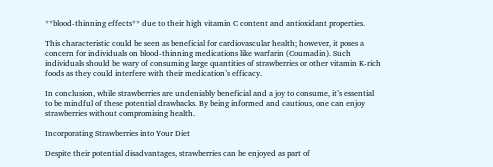**blood-thinning effects** due to their high vitamin C content and antioxidant properties.

This characteristic could be seen as beneficial for cardiovascular health; however, it poses a concern for individuals on blood-thinning medications like warfarin (Coumadin). Such individuals should be wary of consuming large quantities of strawberries or other vitamin K-rich foods as they could interfere with their medication’s efficacy.

In conclusion, while strawberries are undeniably beneficial and a joy to consume, it’s essential to be mindful of these potential drawbacks. By being informed and cautious, one can enjoy strawberries without compromising health.

Incorporating Strawberries into Your Diet

Despite their potential disadvantages, strawberries can be enjoyed as part of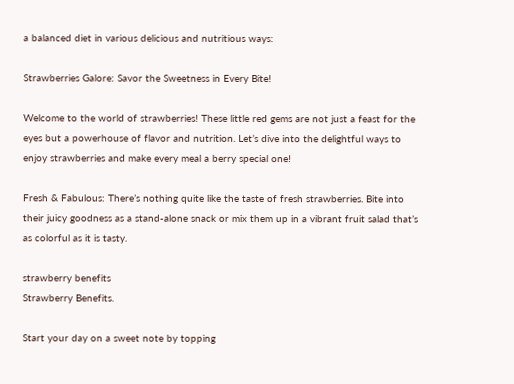a balanced diet in various delicious and nutritious ways:

Strawberries Galore: Savor the Sweetness in Every Bite!

Welcome to the world of strawberries! These little red gems are not just a feast for the eyes but a powerhouse of flavor and nutrition. Let’s dive into the delightful ways to enjoy strawberries and make every meal a berry special one!

Fresh & Fabulous: There’s nothing quite like the taste of fresh strawberries. Bite into their juicy goodness as a stand-alone snack or mix them up in a vibrant fruit salad that’s as colorful as it is tasty.

strawberry benefits
Strawberry Benefits.

Start your day on a sweet note by topping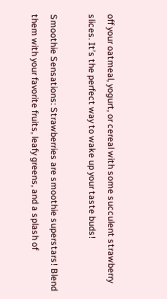off your oatmeal, yogurt, or cereal with some succulent strawberry slices. It’s the perfect way to wake up your taste buds!

Smoothie Sensations: Strawberries are smoothie superstars! Blend them with your favorite fruits, leafy greens, and a splash of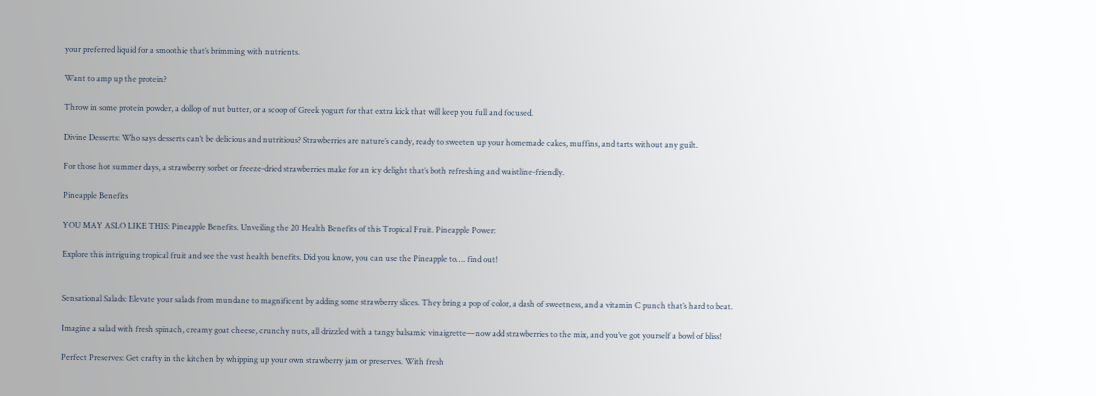your preferred liquid for a smoothie that’s brimming with nutrients.

Want to amp up the protein?

Throw in some protein powder, a dollop of nut butter, or a scoop of Greek yogurt for that extra kick that will keep you full and focused.

Divine Desserts: Who says desserts can’t be delicious and nutritious? Strawberries are nature’s candy, ready to sweeten up your homemade cakes, muffins, and tarts without any guilt.

For those hot summer days, a strawberry sorbet or freeze-dried strawberries make for an icy delight that’s both refreshing and waistline-friendly.

Pineapple Benefits

YOU MAY ASLO LIKE THIS: Pineapple Benefits. Unveiling the 20 Health Benefits of this Tropical Fruit. Pineapple Power:

Explore this intriguing tropical fruit and see the vast health benefits. Did you know, you can use the Pineapple to…. find out!


Sensational Salads: Elevate your salads from mundane to magnificent by adding some strawberry slices. They bring a pop of color, a dash of sweetness, and a vitamin C punch that’s hard to beat.

Imagine a salad with fresh spinach, creamy goat cheese, crunchy nuts, all drizzled with a tangy balsamic vinaigrette—now add strawberries to the mix, and you’ve got yourself a bowl of bliss!

Perfect Preserves: Get crafty in the kitchen by whipping up your own strawberry jam or preserves. With fresh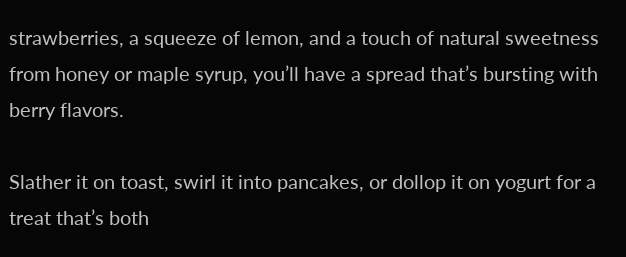strawberries, a squeeze of lemon, and a touch of natural sweetness from honey or maple syrup, you’ll have a spread that’s bursting with berry flavors.

Slather it on toast, swirl it into pancakes, or dollop it on yogurt for a treat that’s both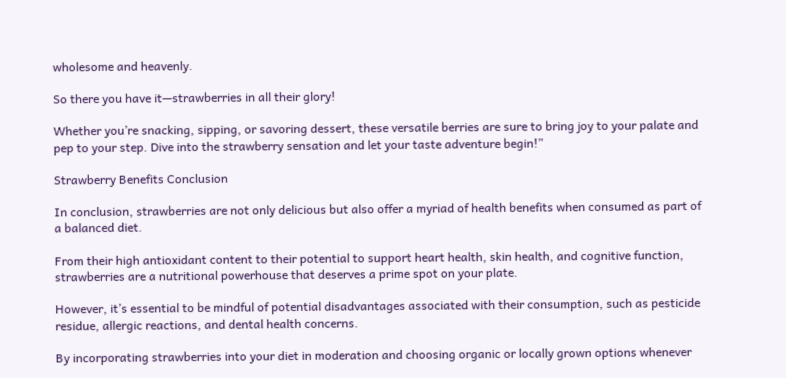wholesome and heavenly.

So there you have it—strawberries in all their glory!

Whether you’re snacking, sipping, or savoring dessert, these versatile berries are sure to bring joy to your palate and pep to your step. Dive into the strawberry sensation and let your taste adventure begin!”

Strawberry Benefits Conclusion

In conclusion, strawberries are not only delicious but also offer a myriad of health benefits when consumed as part of a balanced diet.

From their high antioxidant content to their potential to support heart health, skin health, and cognitive function, strawberries are a nutritional powerhouse that deserves a prime spot on your plate.

However, it’s essential to be mindful of potential disadvantages associated with their consumption, such as pesticide residue, allergic reactions, and dental health concerns.

By incorporating strawberries into your diet in moderation and choosing organic or locally grown options whenever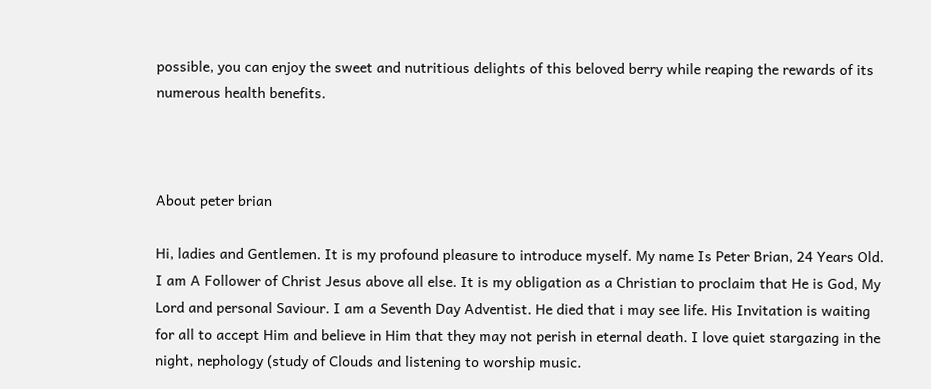possible, you can enjoy the sweet and nutritious delights of this beloved berry while reaping the rewards of its numerous health benefits.



About peter brian

Hi, ladies and Gentlemen. It is my profound pleasure to introduce myself. My name Is Peter Brian, 24 Years Old. I am A Follower of Christ Jesus above all else. It is my obligation as a Christian to proclaim that He is God, My Lord and personal Saviour. I am a Seventh Day Adventist. He died that i may see life. His Invitation is waiting for all to accept Him and believe in Him that they may not perish in eternal death. I love quiet stargazing in the night, nephology (study of Clouds and listening to worship music.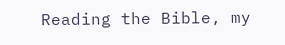Reading the Bible, my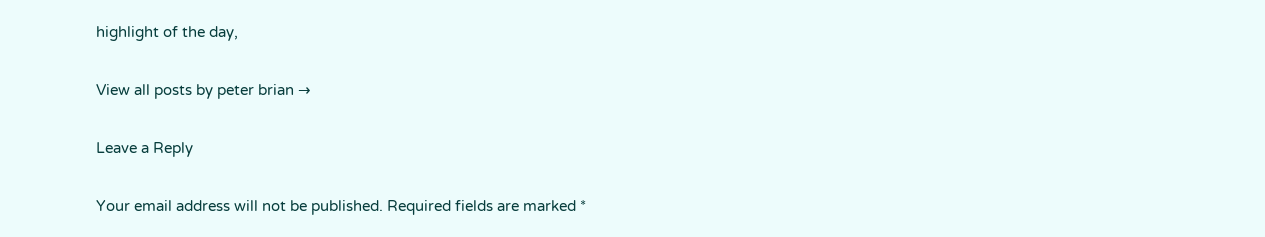highlight of the day,

View all posts by peter brian →

Leave a Reply

Your email address will not be published. Required fields are marked *